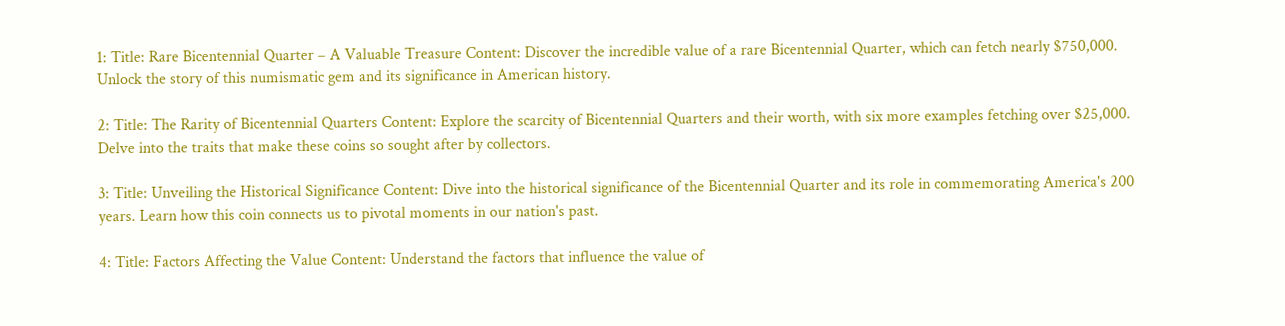1: Title: Rare Bicentennial Quarter – A Valuable Treasure Content: Discover the incredible value of a rare Bicentennial Quarter, which can fetch nearly $750,000. Unlock the story of this numismatic gem and its significance in American history.

2: Title: The Rarity of Bicentennial Quarters Content: Explore the scarcity of Bicentennial Quarters and their worth, with six more examples fetching over $25,000. Delve into the traits that make these coins so sought after by collectors.

3: Title: Unveiling the Historical Significance Content: Dive into the historical significance of the Bicentennial Quarter and its role in commemorating America's 200 years. Learn how this coin connects us to pivotal moments in our nation's past.

4: Title: Factors Affecting the Value Content: Understand the factors that influence the value of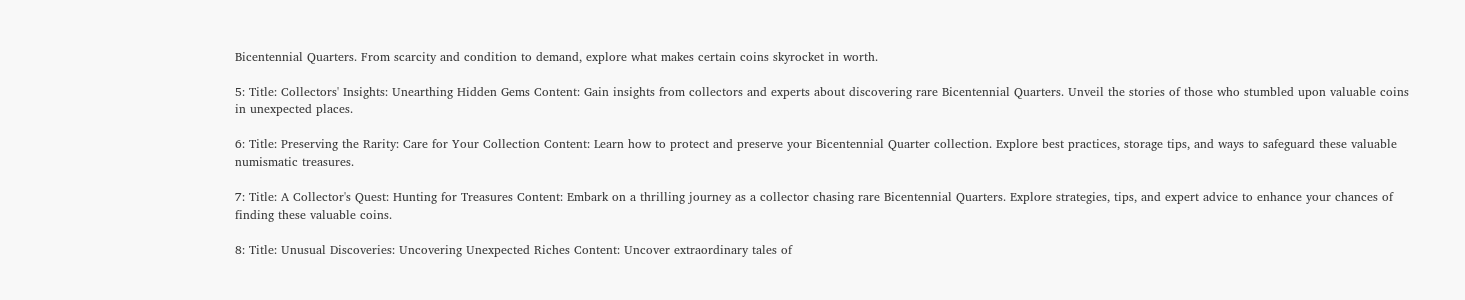Bicentennial Quarters. From scarcity and condition to demand, explore what makes certain coins skyrocket in worth.

5: Title: Collectors' Insights: Unearthing Hidden Gems Content: Gain insights from collectors and experts about discovering rare Bicentennial Quarters. Unveil the stories of those who stumbled upon valuable coins in unexpected places.

6: Title: Preserving the Rarity: Care for Your Collection Content: Learn how to protect and preserve your Bicentennial Quarter collection. Explore best practices, storage tips, and ways to safeguard these valuable numismatic treasures.

7: Title: A Collector's Quest: Hunting for Treasures Content: Embark on a thrilling journey as a collector chasing rare Bicentennial Quarters. Explore strategies, tips, and expert advice to enhance your chances of finding these valuable coins.

8: Title: Unusual Discoveries: Uncovering Unexpected Riches Content: Uncover extraordinary tales of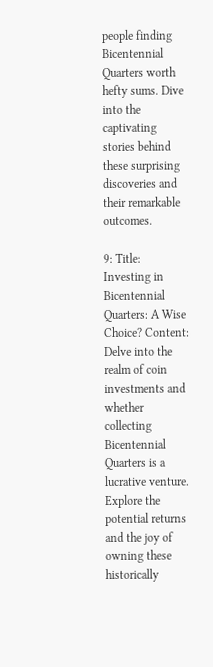people finding Bicentennial Quarters worth hefty sums. Dive into the captivating stories behind these surprising discoveries and their remarkable outcomes.

9: Title: Investing in Bicentennial Quarters: A Wise Choice? Content: Delve into the realm of coin investments and whether collecting Bicentennial Quarters is a lucrative venture. Explore the potential returns and the joy of owning these historically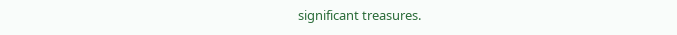significant treasures.